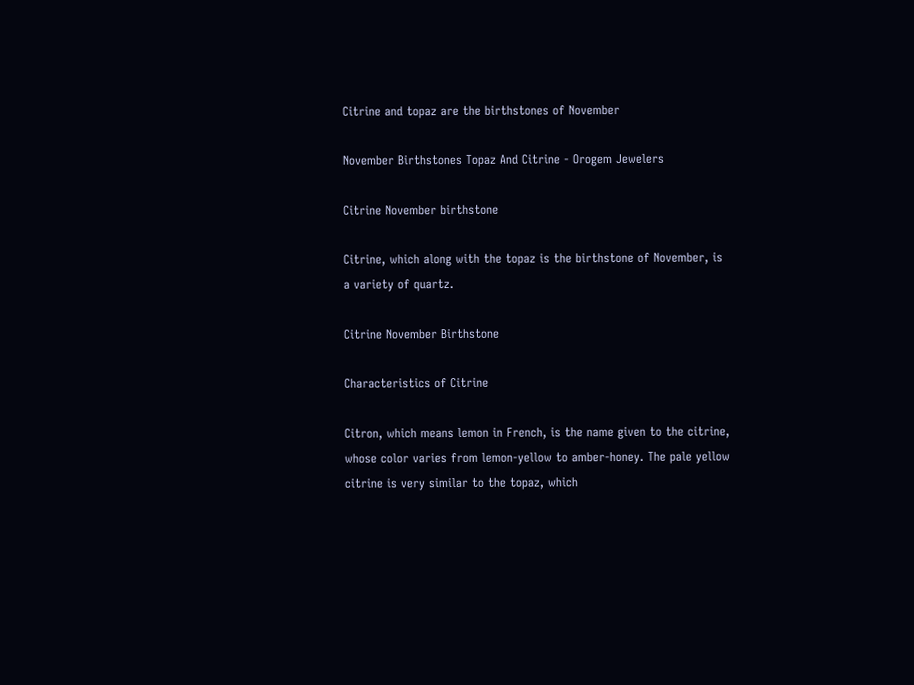Citrine and topaz are the birthstones of November

November Birthstones Topaz And Citrine - Orogem Jewelers

Citrine November birthstone

Citrine, which along with the topaz is the birthstone of November, is a variety of quartz.

Citrine November Birthstone

Characteristics of Citrine

Citron, which means lemon in French, is the name given to the citrine, whose color varies from lemon-yellow to amber-honey. The pale yellow citrine is very similar to the topaz, which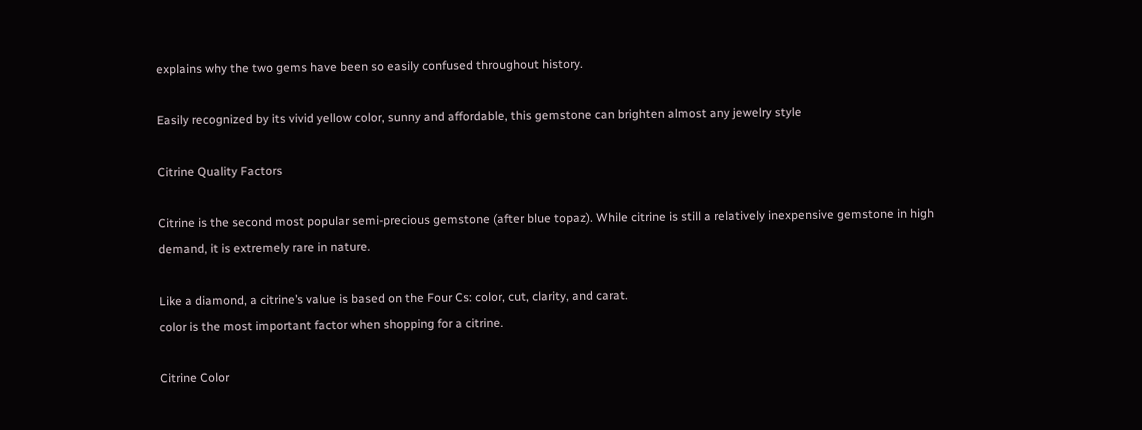explains why the two gems have been so easily confused throughout history.

Easily recognized by its vivid yellow color, sunny and affordable, this gemstone can brighten almost any jewelry style

Citrine Quality Factors

Citrine is the second most popular semi-precious gemstone (after blue topaz). While citrine is still a relatively inexpensive gemstone in high demand, it is extremely rare in nature.

Like a diamond, a citrine’s value is based on the Four Cs: color, cut, clarity, and carat.
color is the most important factor when shopping for a citrine.

Citrine Color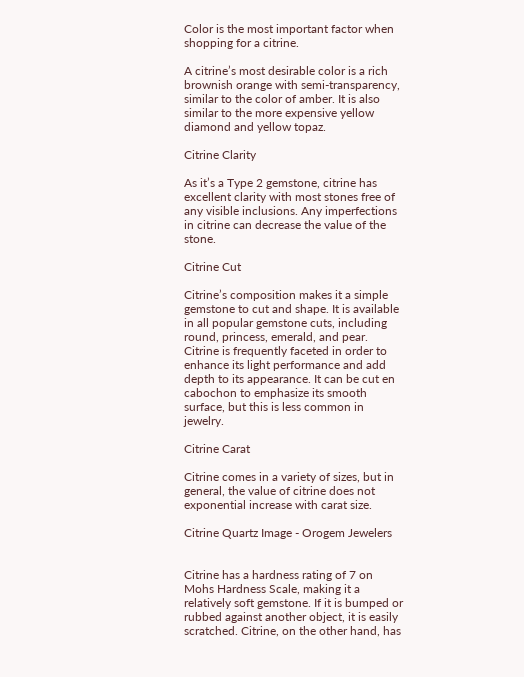Color is the most important factor when shopping for a citrine.

A citrine’s most desirable color is a rich brownish orange with semi-transparency, similar to the color of amber. It is also similar to the more expensive yellow diamond and yellow topaz.

Citrine Clarity

As it’s a Type 2 gemstone, citrine has excellent clarity with most stones free of any visible inclusions. Any imperfections in citrine can decrease the value of the stone.

Citrine Cut

Citrine’s composition makes it a simple gemstone to cut and shape. It is available in all popular gemstone cuts, including round, princess, emerald, and pear.
Citrine is frequently faceted in order to enhance its light performance and add depth to its appearance. It can be cut en cabochon to emphasize its smooth surface, but this is less common in jewelry.

Citrine Carat

Citrine comes in a variety of sizes, but in general, the value of citrine does not exponential increase with carat size.

Citrine Quartz Image - Orogem Jewelers


Citrine has a hardness rating of 7 on Mohs Hardness Scale, making it a relatively soft gemstone. If it is bumped or rubbed against another object, it is easily scratched. Citrine, on the other hand, has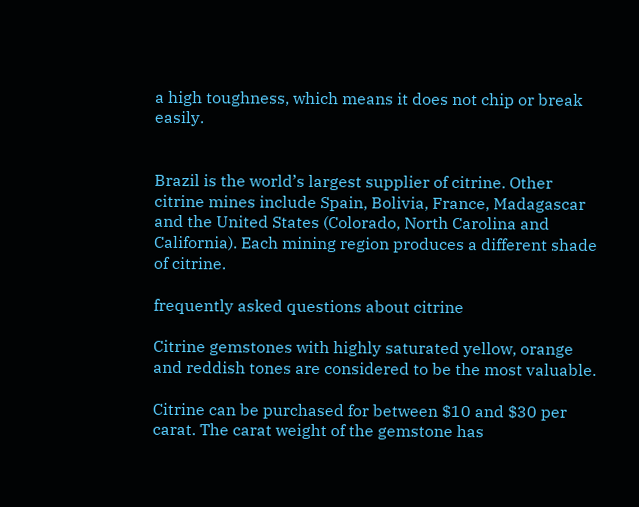a high toughness, which means it does not chip or break easily.


Brazil is the world’s largest supplier of citrine. Other citrine mines include Spain, Bolivia, France, Madagascar and the United States (Colorado, North Carolina and California). Each mining region produces a different shade of citrine.

frequently asked questions about citrine

Citrine gemstones with highly saturated yellow, orange and reddish tones are considered to be the most valuable.

Citrine can be purchased for between $10 and $30 per carat. The carat weight of the gemstone has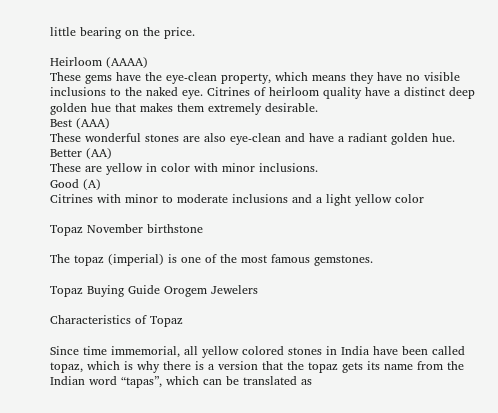little bearing on the price.

Heirloom (AAAA)
These gems have the eye-clean property, which means they have no visible inclusions to the naked eye. Citrines of heirloom quality have a distinct deep golden hue that makes them extremely desirable.
Best (AAA)
These wonderful stones are also eye-clean and have a radiant golden hue.
Better (AA)
These are yellow in color with minor inclusions.
Good (A)
Citrines with minor to moderate inclusions and a light yellow color

Topaz November birthstone

The topaz (imperial) is one of the most famous gemstones.

Topaz Buying Guide Orogem Jewelers

Characteristics of Topaz

Since time immemorial, all yellow colored stones in India have been called topaz, which is why there is a version that the topaz gets its name from the Indian word “tapas”, which can be translated as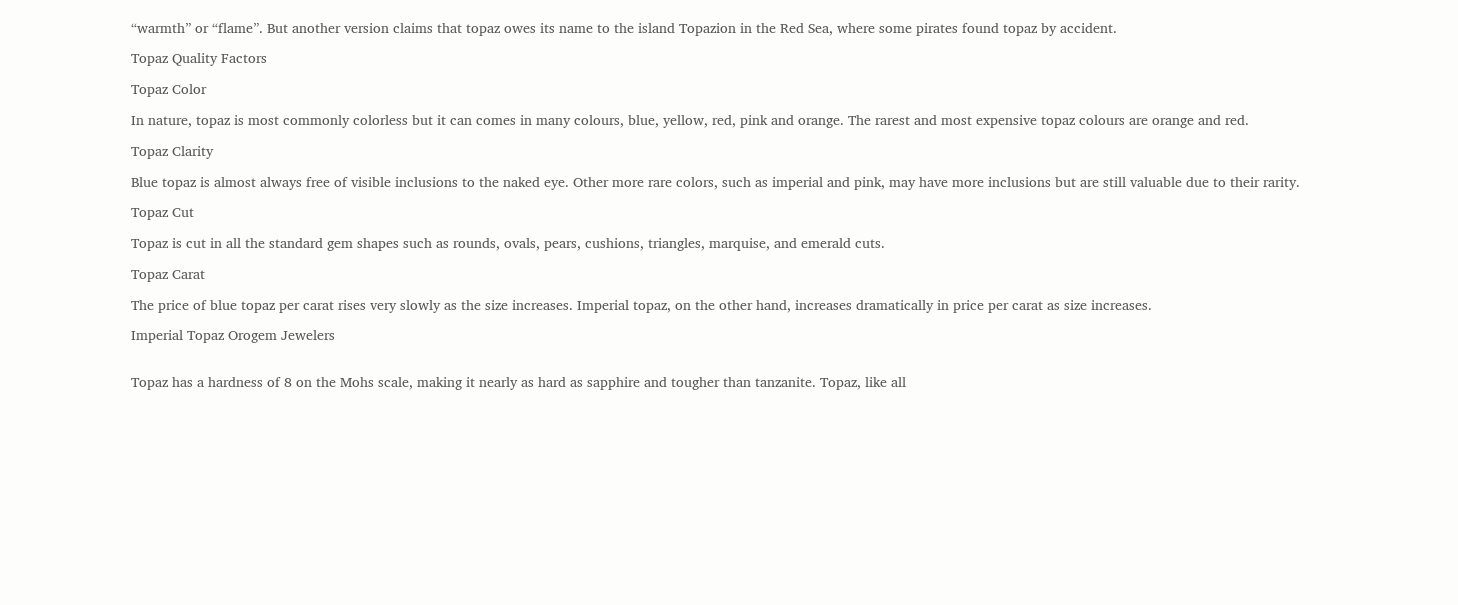“warmth” or “flame”. But another version claims that topaz owes its name to the island Topazion in the Red Sea, where some pirates found topaz by accident.

Topaz Quality Factors

Topaz Color

In nature, topaz is most commonly colorless but it can comes in many colours, blue, yellow, red, pink and orange. The rarest and most expensive topaz colours are orange and red.

Topaz Clarity

Blue topaz is almost always free of visible inclusions to the naked eye. Other more rare colors, such as imperial and pink, may have more inclusions but are still valuable due to their rarity.

Topaz Cut

Topaz is cut in all the standard gem shapes such as rounds, ovals, pears, cushions, triangles, marquise, and emerald cuts.

Topaz Carat

The price of blue topaz per carat rises very slowly as the size increases. Imperial topaz, on the other hand, increases dramatically in price per carat as size increases.

Imperial Topaz Orogem Jewelers


Topaz has a hardness of 8 on the Mohs scale, making it nearly as hard as sapphire and tougher than tanzanite. Topaz, like all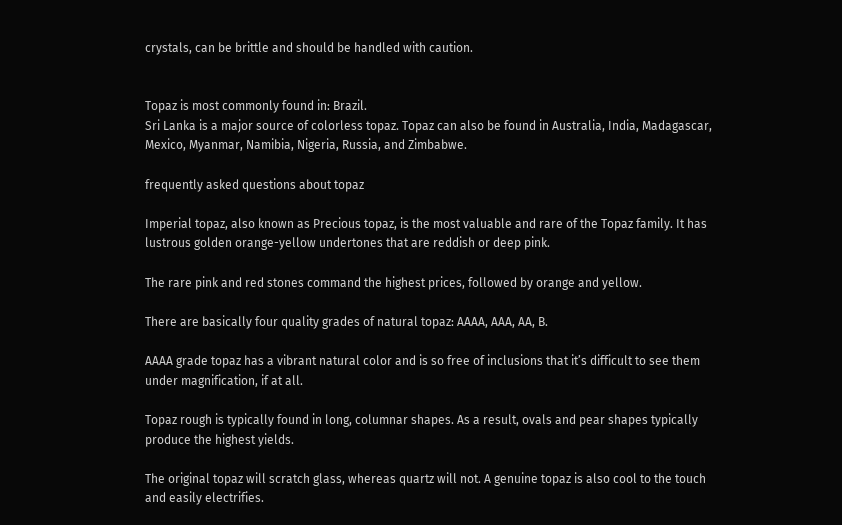crystals, can be brittle and should be handled with caution.


Topaz is most commonly found in: Brazil.
Sri Lanka is a major source of colorless topaz. Topaz can also be found in Australia, India, Madagascar, Mexico, Myanmar, Namibia, Nigeria, Russia, and Zimbabwe.

frequently asked questions about topaz

Imperial topaz, also known as Precious topaz, is the most valuable and rare of the Topaz family. It has lustrous golden orange-yellow undertones that are reddish or deep pink.

The rare pink and red stones command the highest prices, followed by orange and yellow.

There are basically four quality grades of natural topaz: AAAA, AAA, AA, B.

AAAA grade topaz has a vibrant natural color and is so free of inclusions that it’s difficult to see them under magnification, if at all.

Topaz rough is typically found in long, columnar shapes. As a result, ovals and pear shapes typically produce the highest yields.

The original topaz will scratch glass, whereas quartz will not. A genuine topaz is also cool to the touch and easily electrifies.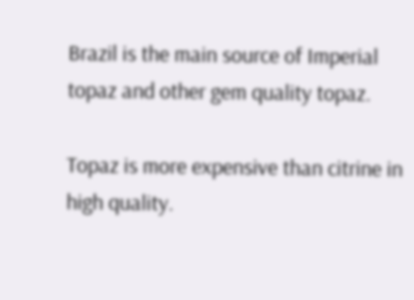Brazil is the main source of Imperial topaz and other gem quality topaz.

Topaz is more expensive than citrine in high quality.